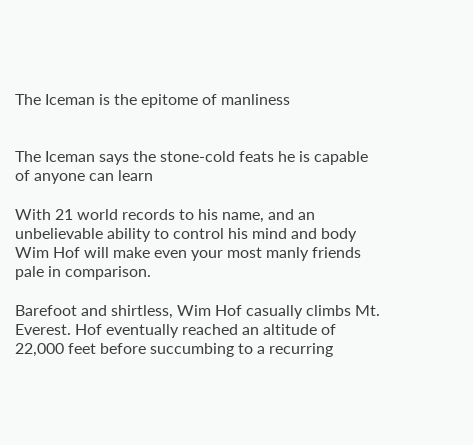The Iceman is the epitome of manliness


The Iceman says the stone-cold feats he is capable of anyone can learn

With 21 world records to his name, and an unbelievable ability to control his mind and body Wim Hof will make even your most manly friends pale in comparison.

Barefoot and shirtless, Wim Hof casually climbs Mt. Everest. Hof eventually reached an altitude of 22,000 feet before succumbing to a recurring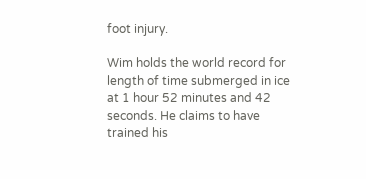foot injury.

Wim holds the world record for length of time submerged in ice at 1 hour 52 minutes and 42 seconds. He claims to have trained his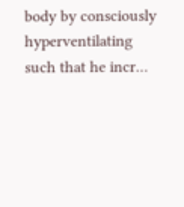body by consciously hyperventilating such that he incr…